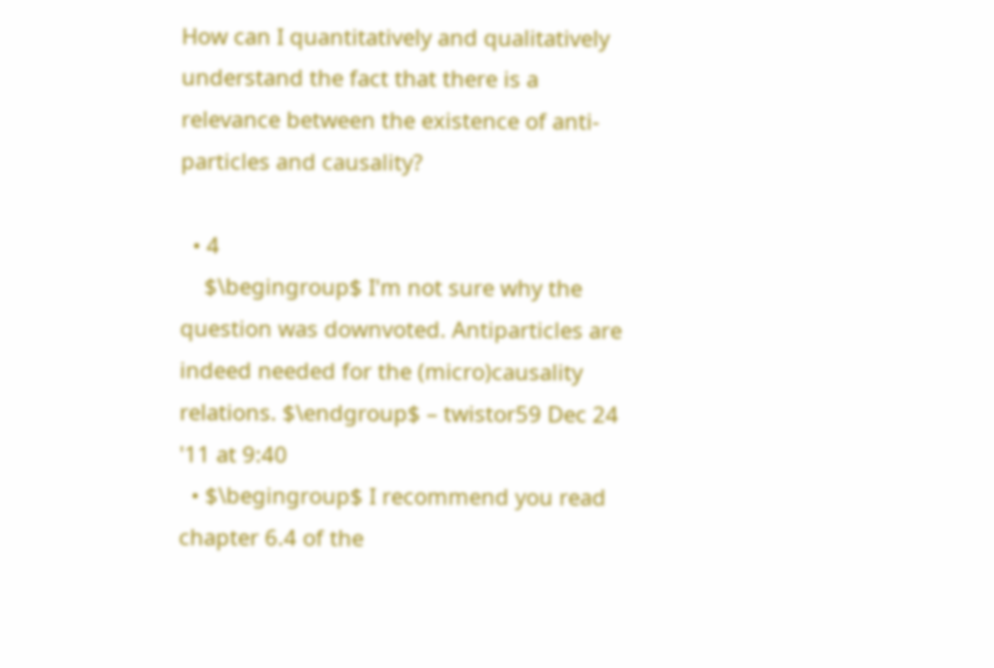How can I quantitatively and qualitatively understand the fact that there is a relevance between the existence of anti-particles and causality?

  • 4
    $\begingroup$ I'm not sure why the question was downvoted. Antiparticles are indeed needed for the (micro)causality relations. $\endgroup$ – twistor59 Dec 24 '11 at 9:40
  • $\begingroup$ I recommend you read chapter 6.4 of the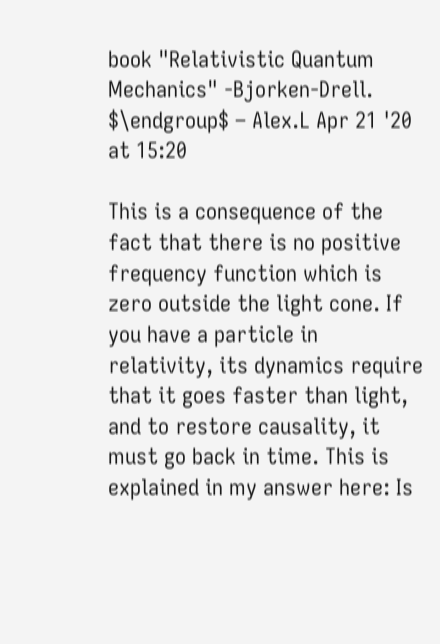book "Relativistic Quantum Mechanics" -Bjorken-Drell. $\endgroup$ – Alex.L Apr 21 '20 at 15:20

This is a consequence of the fact that there is no positive frequency function which is zero outside the light cone. If you have a particle in relativity, its dynamics require that it goes faster than light, and to restore causality, it must go back in time. This is explained in my answer here: Is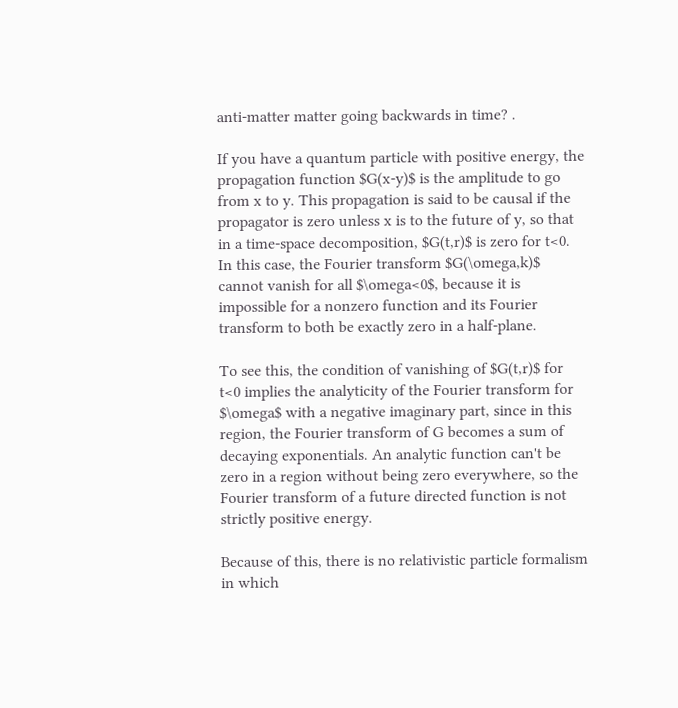anti-matter matter going backwards in time? .

If you have a quantum particle with positive energy, the propagation function $G(x-y)$ is the amplitude to go from x to y. This propagation is said to be causal if the propagator is zero unless x is to the future of y, so that in a time-space decomposition, $G(t,r)$ is zero for t<0. In this case, the Fourier transform $G(\omega,k)$ cannot vanish for all $\omega<0$, because it is impossible for a nonzero function and its Fourier transform to both be exactly zero in a half-plane.

To see this, the condition of vanishing of $G(t,r)$ for t<0 implies the analyticity of the Fourier transform for $\omega$ with a negative imaginary part, since in this region, the Fourier transform of G becomes a sum of decaying exponentials. An analytic function can't be zero in a region without being zero everywhere, so the Fourier transform of a future directed function is not strictly positive energy.

Because of this, there is no relativistic particle formalism in which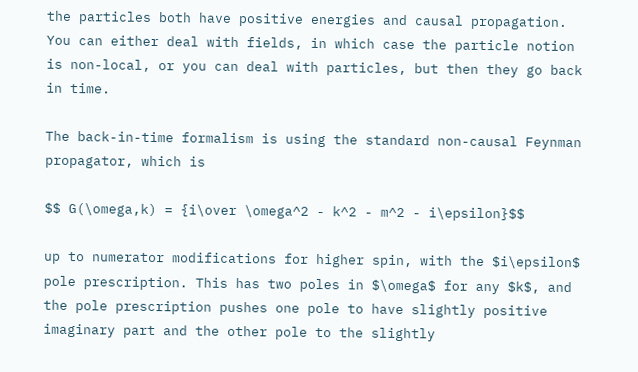the particles both have positive energies and causal propagation. You can either deal with fields, in which case the particle notion is non-local, or you can deal with particles, but then they go back in time.

The back-in-time formalism is using the standard non-causal Feynman propagator, which is

$$ G(\omega,k) = {i\over \omega^2 - k^2 - m^2 - i\epsilon}$$

up to numerator modifications for higher spin, with the $i\epsilon$ pole prescription. This has two poles in $\omega$ for any $k$, and the pole prescription pushes one pole to have slightly positive imaginary part and the other pole to the slightly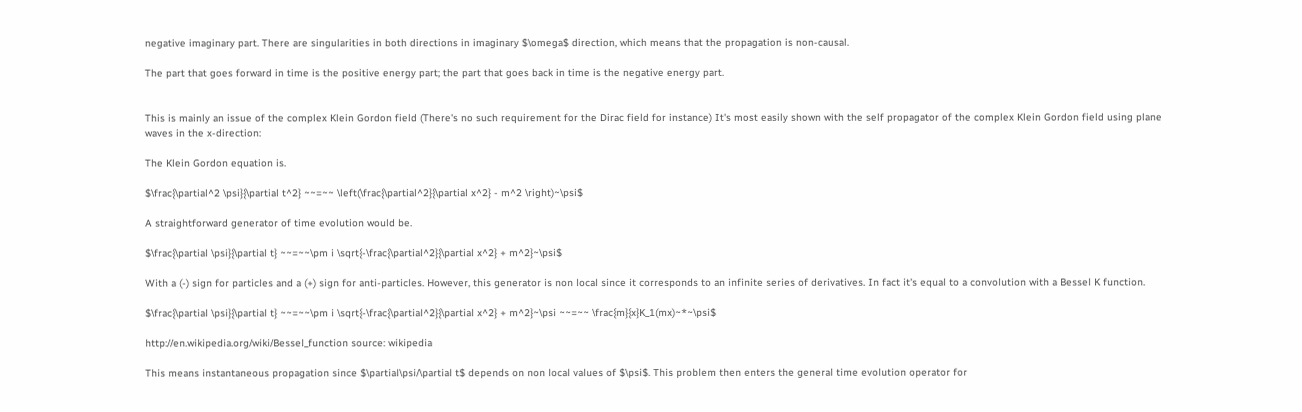negative imaginary part. There are singularities in both directions in imaginary $\omega$ direction, which means that the propagation is non-causal.

The part that goes forward in time is the positive energy part; the part that goes back in time is the negative energy part.


This is mainly an issue of the complex Klein Gordon field (There's no such requirement for the Dirac field for instance) It's most easily shown with the self propagator of the complex Klein Gordon field using plane waves in the x-direction:

The Klein Gordon equation is.

$\frac{\partial^2 \psi}{\partial t^2} ~~=~~ \left(\frac{\partial^2}{\partial x^2} - m^2 \right)~\psi$

A straightforward generator of time evolution would be.

$\frac{\partial \psi}{\partial t} ~~=~~\pm i \sqrt{-\frac{\partial^2}{\partial x^2} + m^2}~\psi$

With a (-) sign for particles and a (+) sign for anti-particles. However, this generator is non local since it corresponds to an infinite series of derivatives. In fact it's equal to a convolution with a Bessel K function.

$\frac{\partial \psi}{\partial t} ~~=~~\pm i \sqrt{-\frac{\partial^2}{\partial x^2} + m^2}~\psi ~~=~~ \frac{m}{x}K_1(mx)~*~\psi$

http://en.wikipedia.org/wiki/Bessel_function source: wikipedia

This means instantaneous propagation since $\partial\psi/\partial t$ depends on non local values of $\psi$. This problem then enters the general time evolution operator for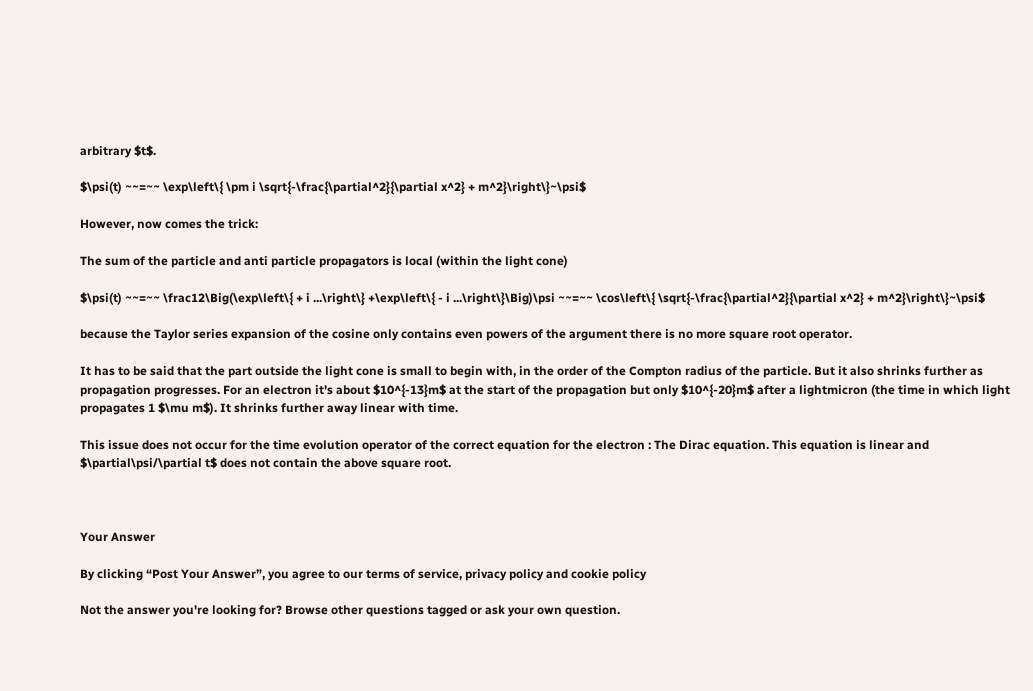arbitrary $t$.

$\psi(t) ~~=~~ \exp\left\{ \pm i \sqrt{-\frac{\partial^2}{\partial x^2} + m^2}\right\}~\psi$

However, now comes the trick:

The sum of the particle and anti particle propagators is local (within the light cone)

$\psi(t) ~~=~~ \frac12\Big(\exp\left\{ + i ...\right\} +\exp\left\{ - i ...\right\}\Big)\psi ~~=~~ \cos\left\{ \sqrt{-\frac{\partial^2}{\partial x^2} + m^2}\right\}~\psi$

because the Taylor series expansion of the cosine only contains even powers of the argument there is no more square root operator.

It has to be said that the part outside the light cone is small to begin with, in the order of the Compton radius of the particle. But it also shrinks further as propagation progresses. For an electron it's about $10^{-13}m$ at the start of the propagation but only $10^{-20}m$ after a lightmicron (the time in which light propagates 1 $\mu m$). It shrinks further away linear with time.

This issue does not occur for the time evolution operator of the correct equation for the electron : The Dirac equation. This equation is linear and $\partial\psi/\partial t$ does not contain the above square root.



Your Answer

By clicking “Post Your Answer”, you agree to our terms of service, privacy policy and cookie policy

Not the answer you're looking for? Browse other questions tagged or ask your own question.